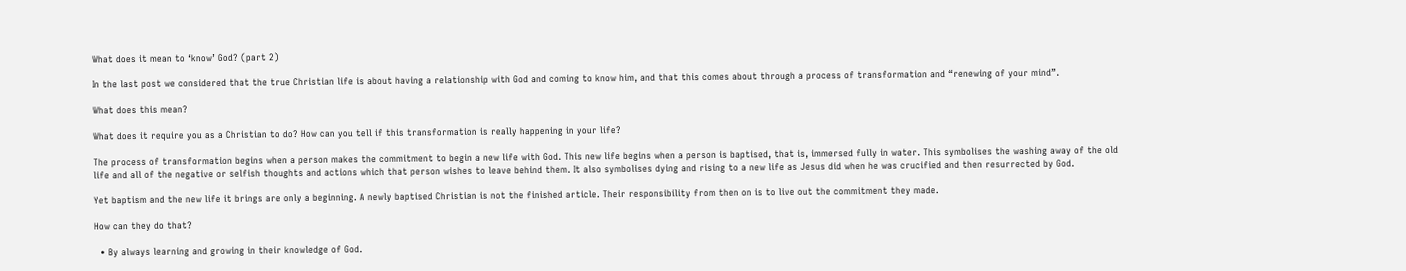What does it mean to ‘know’ God? (part 2)

In the last post we considered that the true Christian life is about having a relationship with God and coming to know him, and that this comes about through a process of transformation and “renewing of your mind”.

What does this mean?

What does it require you as a Christian to do? How can you tell if this transformation is really happening in your life?

The process of transformation begins when a person makes the commitment to begin a new life with God. This new life begins when a person is baptised, that is, immersed fully in water. This symbolises the washing away of the old life and all of the negative or selfish thoughts and actions which that person wishes to leave behind them. It also symbolises dying and rising to a new life as Jesus did when he was crucified and then resurrected by God.

Yet baptism and the new life it brings are only a beginning. A newly baptised Christian is not the finished article. Their responsibility from then on is to live out the commitment they made.

How can they do that?

  • By always learning and growing in their knowledge of God.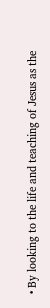• By looking to the life and teaching of Jesus as the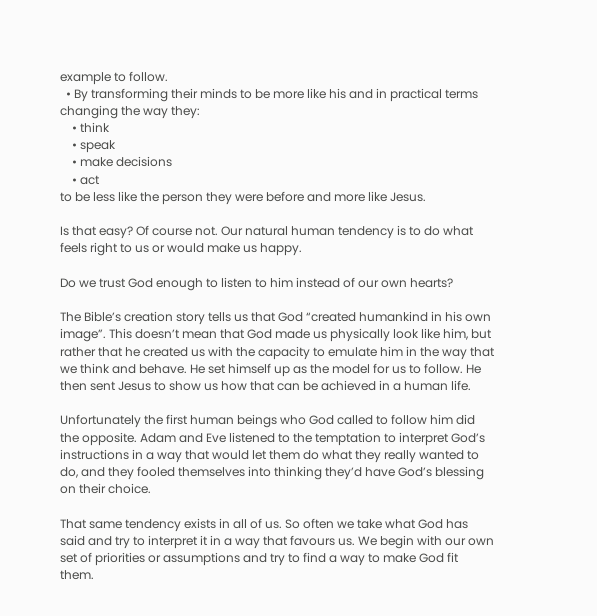example to follow.
  • By transforming their minds to be more like his and in practical terms changing the way they:
    • think
    • speak
    • make decisions
    • act
to be less like the person they were before and more like Jesus.

Is that easy? Of course not. Our natural human tendency is to do what feels right to us or would make us happy.

Do we trust God enough to listen to him instead of our own hearts?

The Bible’s creation story tells us that God “created humankind in his own image”. This doesn’t mean that God made us physically look like him, but rather that he created us with the capacity to emulate him in the way that we think and behave. He set himself up as the model for us to follow. He then sent Jesus to show us how that can be achieved in a human life.

Unfortunately the first human beings who God called to follow him did the opposite. Adam and Eve listened to the temptation to interpret God’s instructions in a way that would let them do what they really wanted to do, and they fooled themselves into thinking they’d have God’s blessing on their choice.

That same tendency exists in all of us. So often we take what God has said and try to interpret it in a way that favours us. We begin with our own set of priorities or assumptions and try to find a way to make God fit them.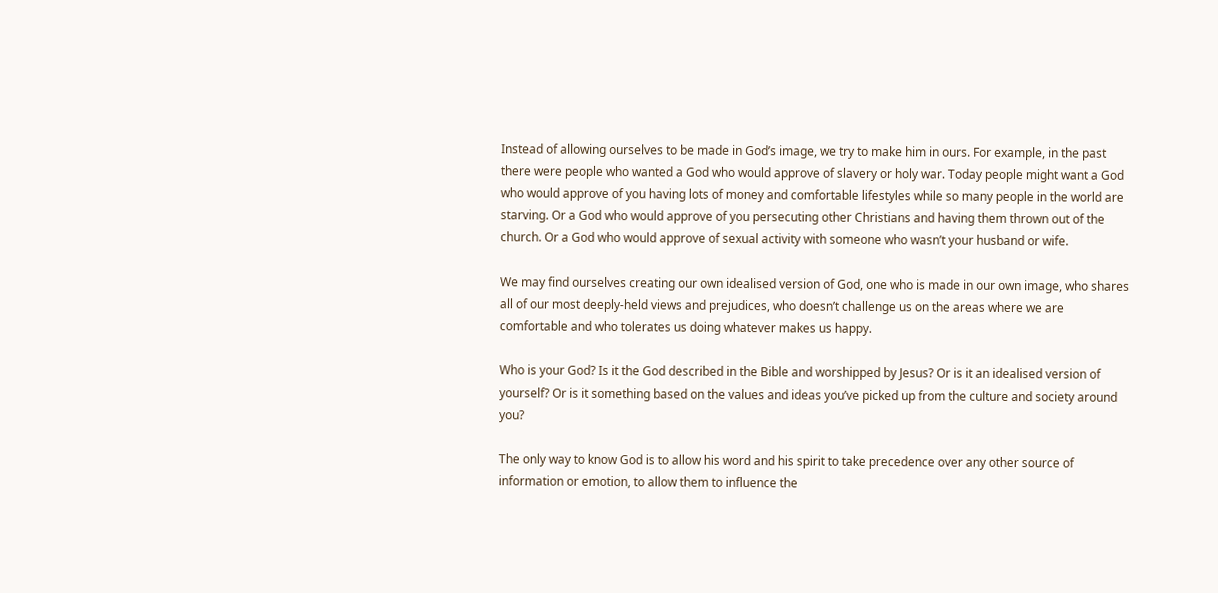Instead of allowing ourselves to be made in God’s image, we try to make him in ours. For example, in the past there were people who wanted a God who would approve of slavery or holy war. Today people might want a God who would approve of you having lots of money and comfortable lifestyles while so many people in the world are starving. Or a God who would approve of you persecuting other Christians and having them thrown out of the church. Or a God who would approve of sexual activity with someone who wasn’t your husband or wife.

We may find ourselves creating our own idealised version of God, one who is made in our own image, who shares all of our most deeply-held views and prejudices, who doesn’t challenge us on the areas where we are comfortable and who tolerates us doing whatever makes us happy.

Who is your God? Is it the God described in the Bible and worshipped by Jesus? Or is it an idealised version of yourself? Or is it something based on the values and ideas you’ve picked up from the culture and society around you?

The only way to know God is to allow his word and his spirit to take precedence over any other source of information or emotion, to allow them to influence the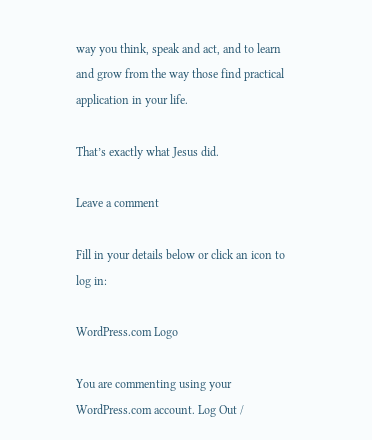way you think, speak and act, and to learn and grow from the way those find practical application in your life.

That’s exactly what Jesus did.

Leave a comment

Fill in your details below or click an icon to log in:

WordPress.com Logo

You are commenting using your WordPress.com account. Log Out /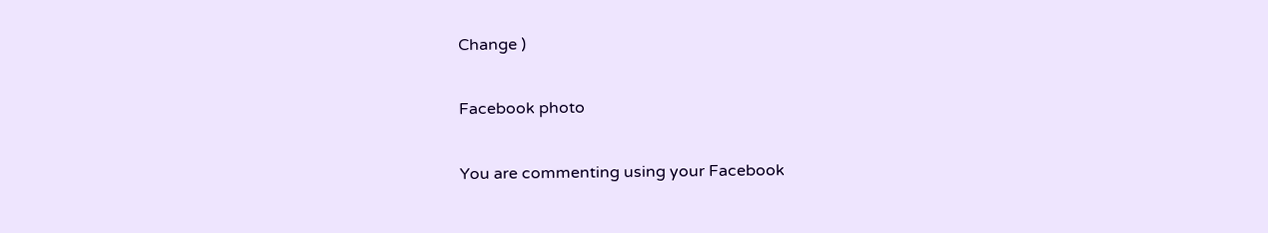Change )

Facebook photo

You are commenting using your Facebook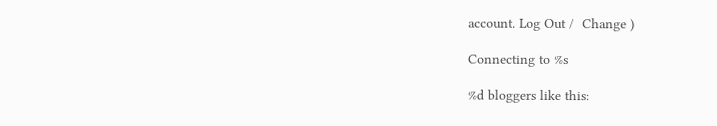account. Log Out /  Change )

Connecting to %s

%d bloggers like this: